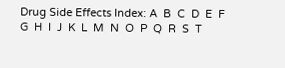Drug Side Effects Index: A  B  C  D  E  F  G  H  I  J  K  L  M  N  O  P  Q  R  S  T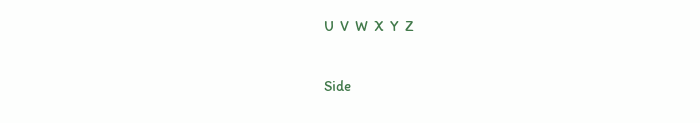U  V  W  X  Y  Z

Side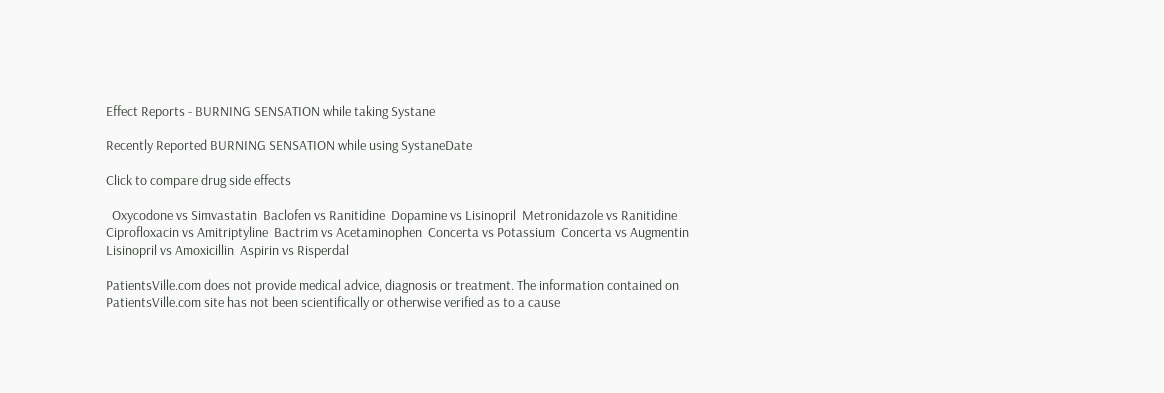Effect Reports - BURNING SENSATION while taking Systane

Recently Reported BURNING SENSATION while using SystaneDate

Click to compare drug side effects

  Oxycodone vs Simvastatin  Baclofen vs Ranitidine  Dopamine vs Lisinopril  Metronidazole vs Ranitidine  Ciprofloxacin vs Amitriptyline  Bactrim vs Acetaminophen  Concerta vs Potassium  Concerta vs Augmentin  Lisinopril vs Amoxicillin  Aspirin vs Risperdal

PatientsVille.com does not provide medical advice, diagnosis or treatment. The information contained on PatientsVille.com site has not been scientifically or otherwise verified as to a cause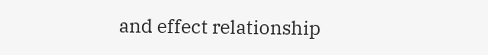and effect relationship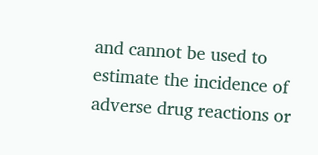and cannot be used to estimate the incidence of adverse drug reactions or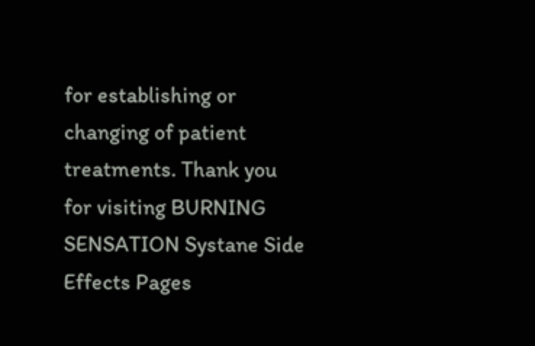for establishing or changing of patient treatments. Thank you for visiting BURNING SENSATION Systane Side Effects Pages